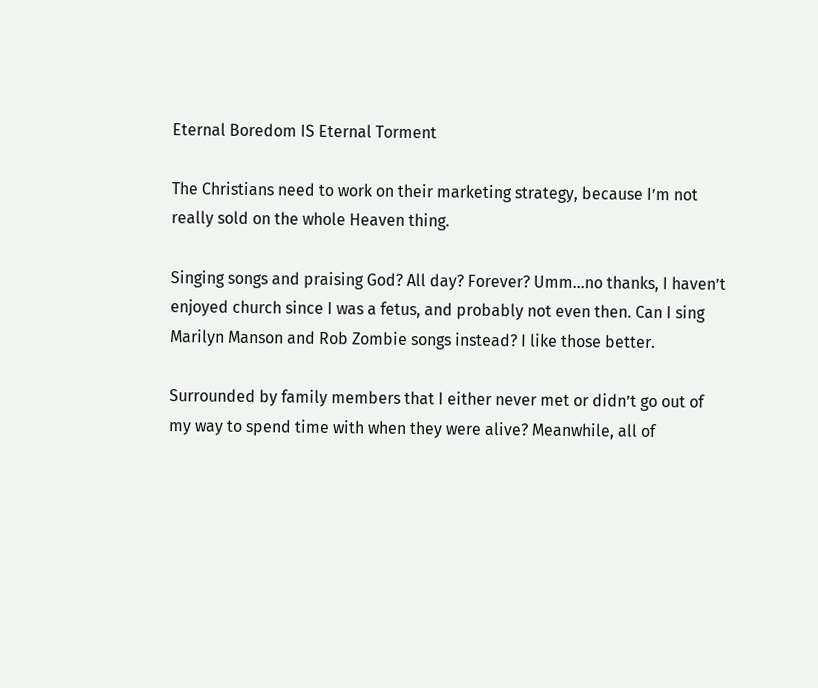Eternal Boredom IS Eternal Torment

The Christians need to work on their marketing strategy, because I’m not really sold on the whole Heaven thing.

Singing songs and praising God? All day? Forever? Umm…no thanks, I haven’t enjoyed church since I was a fetus, and probably not even then. Can I sing Marilyn Manson and Rob Zombie songs instead? I like those better.

Surrounded by family members that I either never met or didn’t go out of my way to spend time with when they were alive? Meanwhile, all of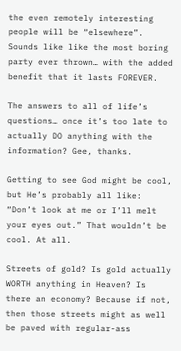the even remotely interesting people will be “elsewhere”. Sounds like like the most boring party ever thrown… with the added benefit that it lasts FOREVER.

The answers to all of life’s questions… once it’s too late to actually DO anything with the information? Gee, thanks.

Getting to see God might be cool, but He’s probably all like: “Don’t look at me or I’ll melt your eyes out.” That wouldn’t be cool. At all.

Streets of gold? Is gold actually WORTH anything in Heaven? Is there an economy? Because if not, then those streets might as well be paved with regular-ass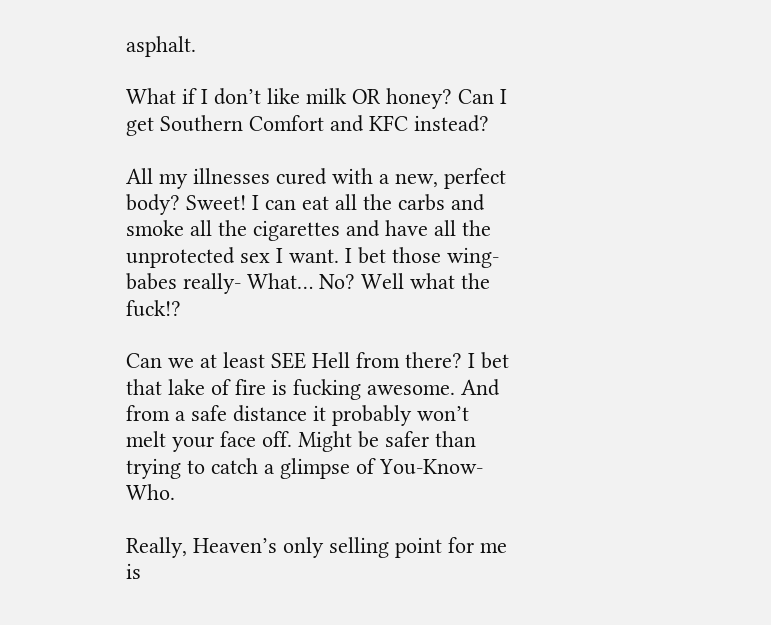asphalt.

What if I don’t like milk OR honey? Can I get Southern Comfort and KFC instead?

All my illnesses cured with a new, perfect body? Sweet! I can eat all the carbs and smoke all the cigarettes and have all the unprotected sex I want. I bet those wing-babes really- What… No? Well what the fuck!?

Can we at least SEE Hell from there? I bet that lake of fire is fucking awesome. And from a safe distance it probably won’t melt your face off. Might be safer than trying to catch a glimpse of You-Know-Who.

Really, Heaven’s only selling point for me is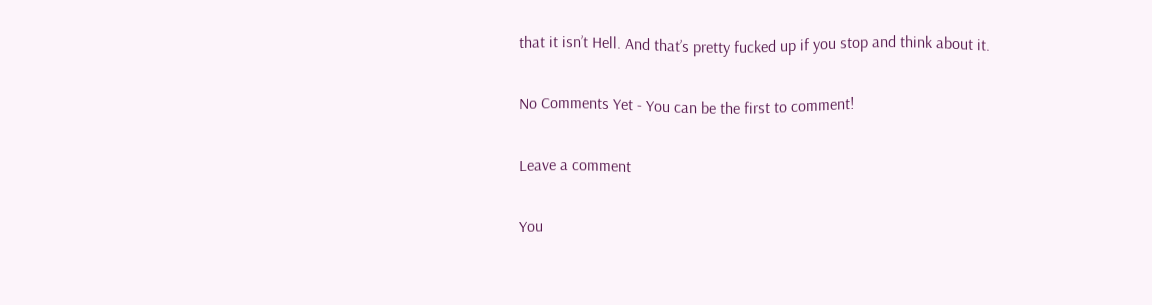that it isn’t Hell. And that’s pretty fucked up if you stop and think about it.

No Comments Yet - You can be the first to comment!

Leave a comment

You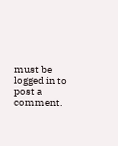must be logged in to post a comment.